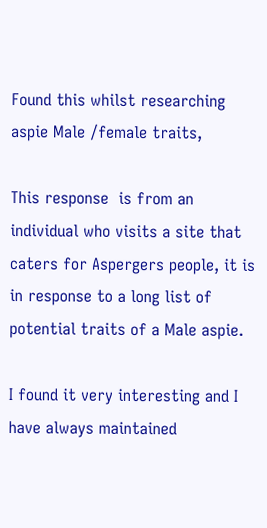Found this whilst researching aspie Male /female traits,

This response  is from an individual who visits a site that caters for Aspergers people, it is in response to a long list of potential traits of a Male aspie.

I found it very interesting and I have always maintained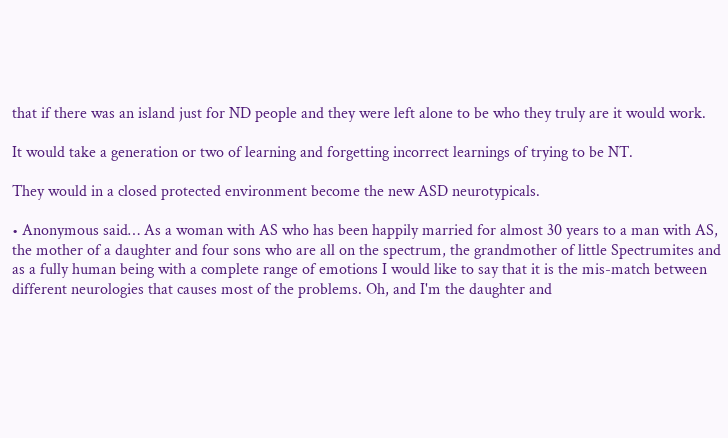that if there was an island just for ND people and they were left alone to be who they truly are it would work.

It would take a generation or two of learning and forgetting incorrect learnings of trying to be NT.

They would in a closed protected environment become the new ASD neurotypicals.

• Anonymous said… As a woman with AS who has been happily married for almost 30 years to a man with AS, the mother of a daughter and four sons who are all on the spectrum, the grandmother of little Spectrumites and as a fully human being with a complete range of emotions I would like to say that it is the mis-match between different neurologies that causes most of the problems. Oh, and I'm the daughter and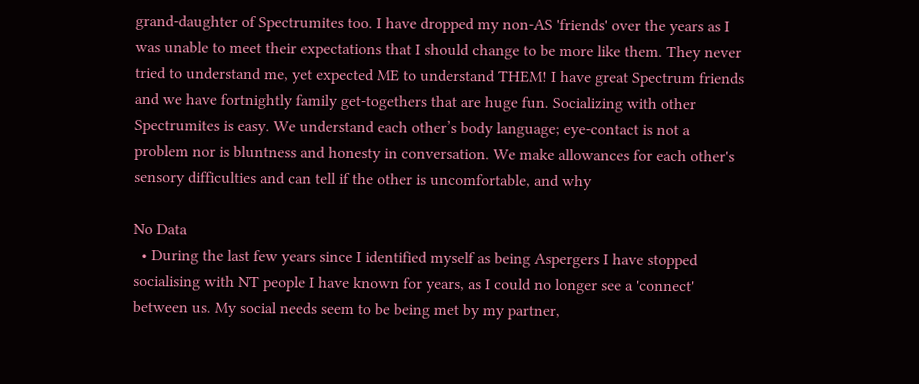grand-daughter of Spectrumites too. I have dropped my non-AS 'friends' over the years as I was unable to meet their expectations that I should change to be more like them. They never tried to understand me, yet expected ME to understand THEM! I have great Spectrum friends and we have fortnightly family get-togethers that are huge fun. Socializing with other Spectrumites is easy. We understand each other’s body language; eye-contact is not a problem nor is bluntness and honesty in conversation. We make allowances for each other's sensory difficulties and can tell if the other is uncomfortable, and why

No Data
  • During the last few years since I identified myself as being Aspergers I have stopped socialising with NT people I have known for years, as I could no longer see a 'connect' between us. My social needs seem to be being met by my partner,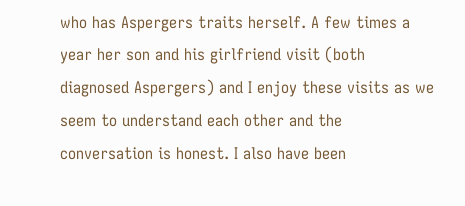who has Aspergers traits herself. A few times a year her son and his girlfriend visit (both diagnosed Aspergers) and I enjoy these visits as we seem to understand each other and the conversation is honest. I also have been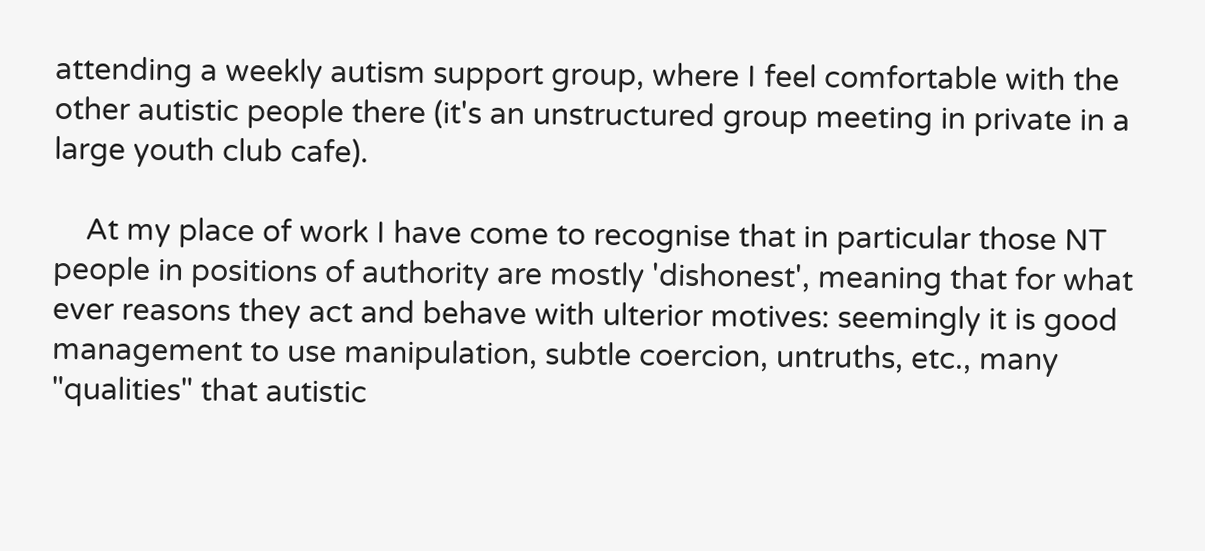attending a weekly autism support group, where I feel comfortable with the other autistic people there (it's an unstructured group meeting in private in a large youth club cafe).

    At my place of work I have come to recognise that in particular those NT people in positions of authority are mostly 'dishonest', meaning that for what ever reasons they act and behave with ulterior motives: seemingly it is good management to use manipulation, subtle coercion, untruths, etc., many "qualities" that autistic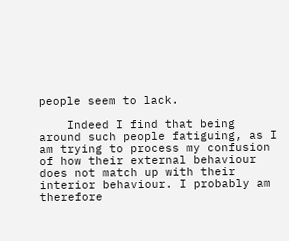people seem to lack.

    Indeed I find that being around such people fatiguing, as I am trying to process my confusion of how their external behaviour does not match up with their interior behaviour. I probably am therefore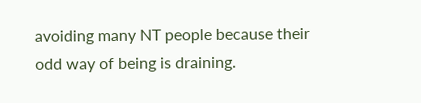avoiding many NT people because their odd way of being is draining.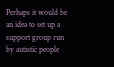Perhaps it would be an idea to set up a support group run by autistic people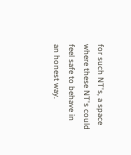for such NT's, a space where these NT's could feel safe to behave in an honest way.